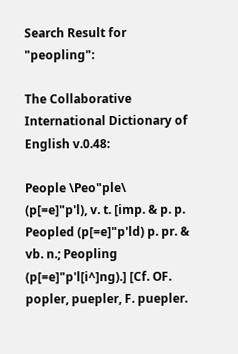Search Result for "peopling":

The Collaborative International Dictionary of English v.0.48:

People \Peo"ple\ (p[=e]"p'l), v. t. [imp. & p. p. Peopled (p[=e]"p'ld) p. pr. & vb. n.; Peopling (p[=e]"p'l[i^]ng).] [Cf. OF. popler, puepler, F. puepler.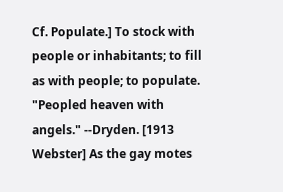Cf. Populate.] To stock with people or inhabitants; to fill as with people; to populate. "Peopled heaven with angels." --Dryden. [1913 Webster] As the gay motes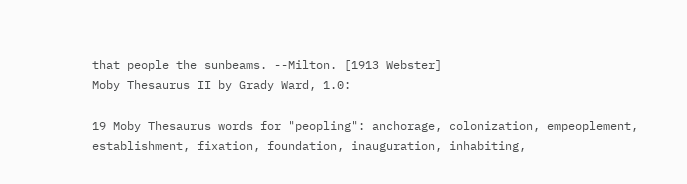that people the sunbeams. --Milton. [1913 Webster]
Moby Thesaurus II by Grady Ward, 1.0:

19 Moby Thesaurus words for "peopling": anchorage, colonization, empeoplement, establishment, fixation, foundation, inauguration, inhabiting,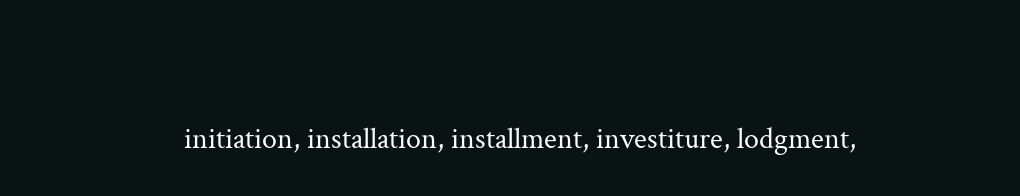initiation, installation, installment, investiture, lodgment,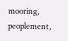mooring, peoplement,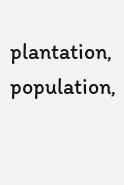plantation, population,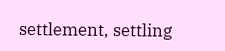settlement, settling